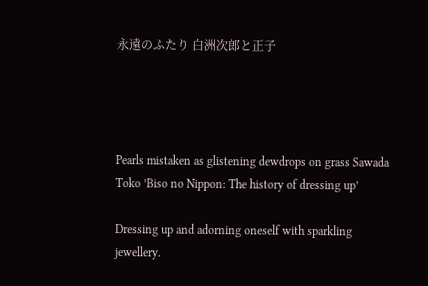永遠のふたり 白洲次郎と正子




Pearls mistaken as glistening dewdrops on grass Sawada Toko ’Biso no Nippon: The history of dressing up’

Dressing up and adorning oneself with sparkling jewellery.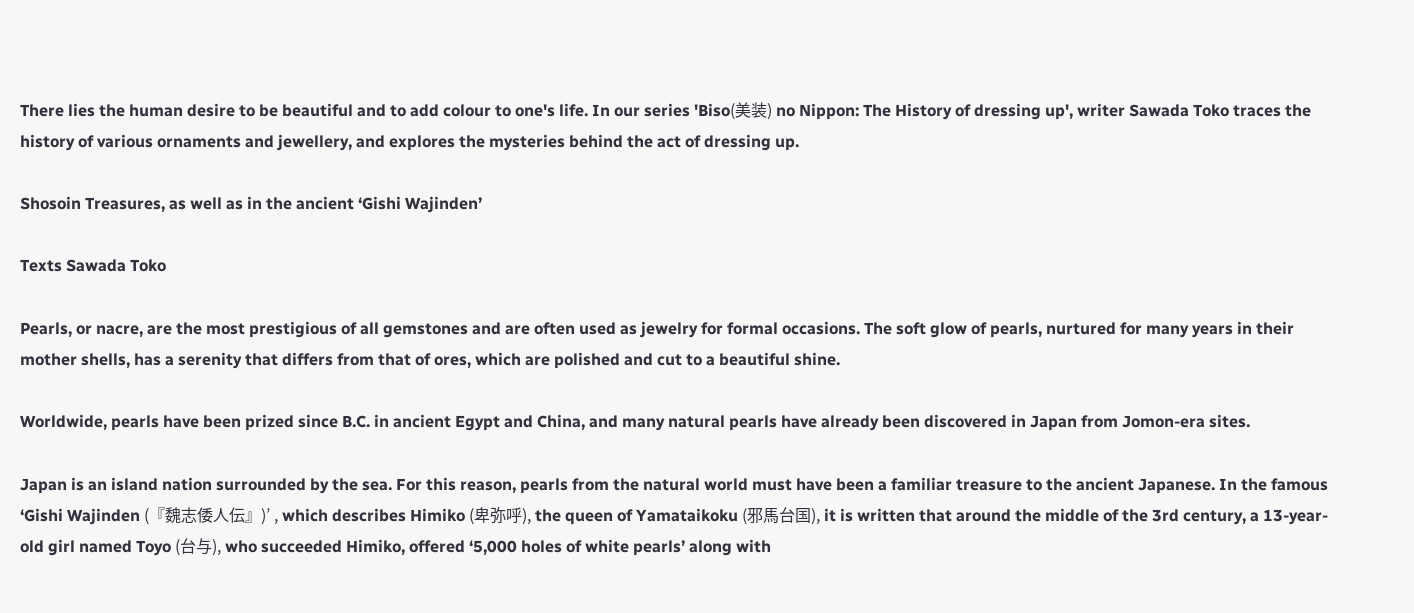There lies the human desire to be beautiful and to add colour to one's life. In our series 'Biso(美装) no Nippon: The History of dressing up', writer Sawada Toko traces the history of various ornaments and jewellery, and explores the mysteries behind the act of dressing up.

Shosoin Treasures, as well as in the ancient ‘Gishi Wajinden’

Texts Sawada Toko

Pearls, or nacre, are the most prestigious of all gemstones and are often used as jewelry for formal occasions. The soft glow of pearls, nurtured for many years in their mother shells, has a serenity that differs from that of ores, which are polished and cut to a beautiful shine.

Worldwide, pearls have been prized since B.C. in ancient Egypt and China, and many natural pearls have already been discovered in Japan from Jomon-era sites.

Japan is an island nation surrounded by the sea. For this reason, pearls from the natural world must have been a familiar treasure to the ancient Japanese. In the famous ‘Gishi Wajinden (『魏志倭人伝』)’ , which describes Himiko (卑弥呼), the queen of Yamataikoku (邪馬台国), it is written that around the middle of the 3rd century, a 13-year-old girl named Toyo (台与), who succeeded Himiko, offered ‘5,000 holes of white pearls’ along with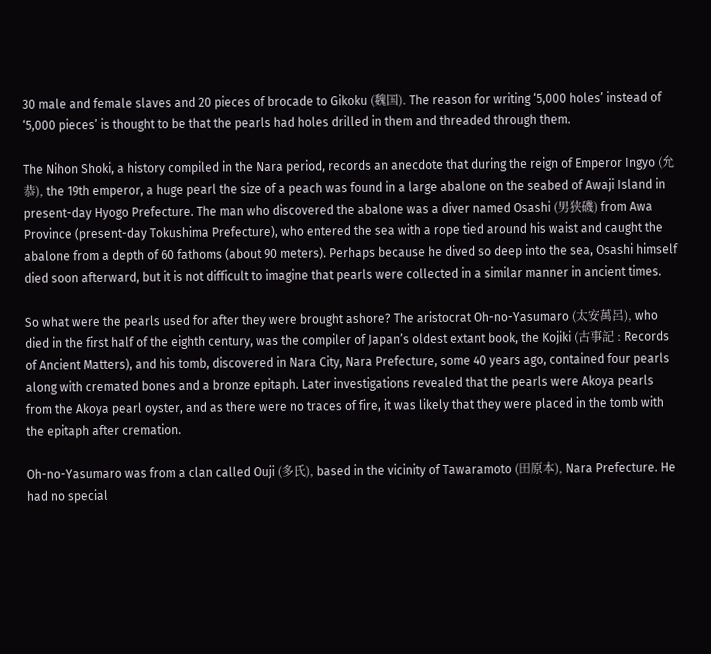30 male and female slaves and 20 pieces of brocade to Gikoku (魏国). The reason for writing ‘5,000 holes’ instead of ‘5,000 pieces’ is thought to be that the pearls had holes drilled in them and threaded through them.

The Nihon Shoki, a history compiled in the Nara period, records an anecdote that during the reign of Emperor Ingyo (允恭), the 19th emperor, a huge pearl the size of a peach was found in a large abalone on the seabed of Awaji Island in present-day Hyogo Prefecture. The man who discovered the abalone was a diver named Osashi (男狭磯) from Awa Province (present-day Tokushima Prefecture), who entered the sea with a rope tied around his waist and caught the abalone from a depth of 60 fathoms (about 90 meters). Perhaps because he dived so deep into the sea, Osashi himself died soon afterward, but it is not difficult to imagine that pearls were collected in a similar manner in ancient times.

So what were the pearls used for after they were brought ashore? The aristocrat Oh-no-Yasumaro (太安萬呂), who died in the first half of the eighth century, was the compiler of Japan’s oldest extant book, the Kojiki (古事記 : Records of Ancient Matters), and his tomb, discovered in Nara City, Nara Prefecture, some 40 years ago, contained four pearls along with cremated bones and a bronze epitaph. Later investigations revealed that the pearls were Akoya pearls from the Akoya pearl oyster, and as there were no traces of fire, it was likely that they were placed in the tomb with the epitaph after cremation.

Oh-no-Yasumaro was from a clan called Ouji (多氏), based in the vicinity of Tawaramoto (田原本), Nara Prefecture. He had no special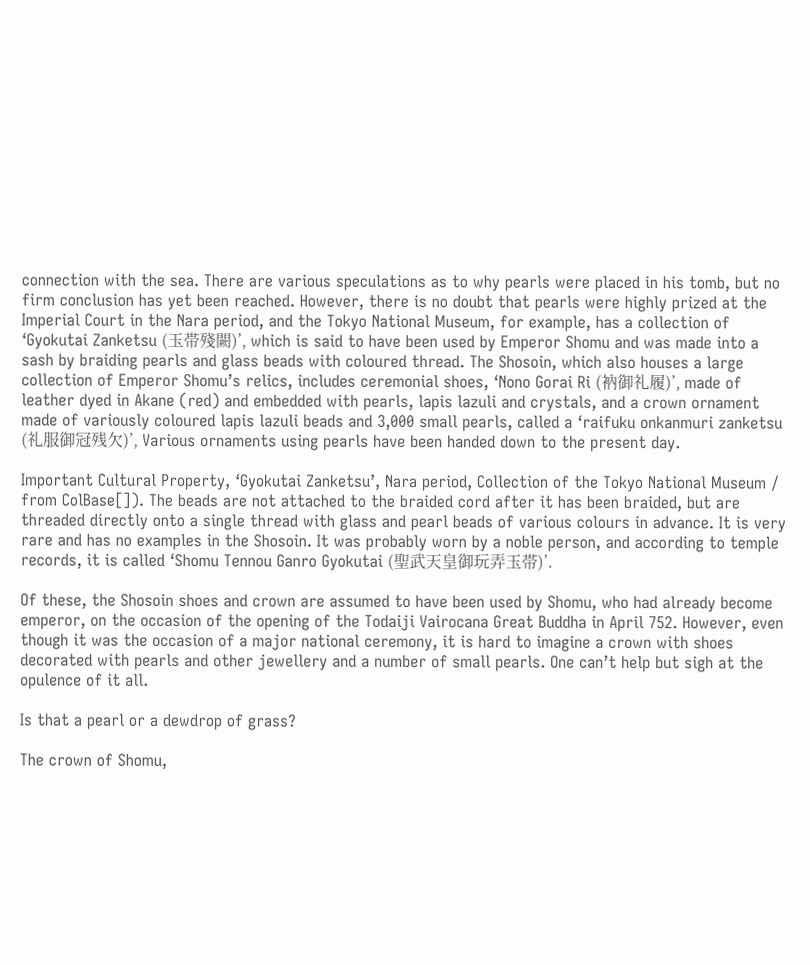connection with the sea. There are various speculations as to why pearls were placed in his tomb, but no firm conclusion has yet been reached. However, there is no doubt that pearls were highly prized at the Imperial Court in the Nara period, and the Tokyo National Museum, for example, has a collection of ‘Gyokutai Zanketsu (玉帯殘闕)’, which is said to have been used by Emperor Shomu and was made into a sash by braiding pearls and glass beads with coloured thread. The Shosoin, which also houses a large collection of Emperor Shomu’s relics, includes ceremonial shoes, ‘Nono Gorai Ri (衲御礼履)’, made of leather dyed in Akane (red) and embedded with pearls, lapis lazuli and crystals, and a crown ornament made of variously coloured lapis lazuli beads and 3,000 small pearls, called a ‘raifuku onkanmuri zanketsu (礼服御冠残欠)’, Various ornaments using pearls have been handed down to the present day.

Important Cultural Property, ‘Gyokutai Zanketsu’, Nara period, Collection of the Tokyo National Museum / from ColBase[]). The beads are not attached to the braided cord after it has been braided, but are threaded directly onto a single thread with glass and pearl beads of various colours in advance. It is very rare and has no examples in the Shosoin. It was probably worn by a noble person, and according to temple records, it is called ‘Shomu Tennou Ganro Gyokutai (聖武天皇御玩弄玉帯)’.

Of these, the Shosoin shoes and crown are assumed to have been used by Shomu, who had already become emperor, on the occasion of the opening of the Todaiji Vairocana Great Buddha in April 752. However, even though it was the occasion of a major national ceremony, it is hard to imagine a crown with shoes decorated with pearls and other jewellery and a number of small pearls. One can’t help but sigh at the opulence of it all.

Is that a pearl or a dewdrop of grass?

The crown of Shomu,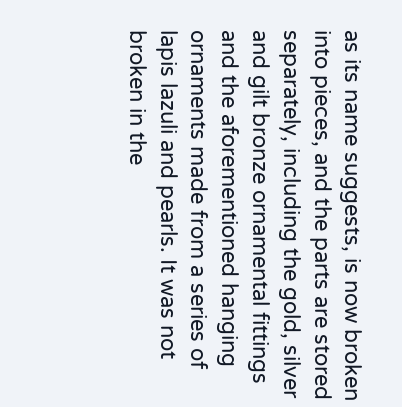as its name suggests, is now broken into pieces, and the parts are stored separately, including the gold, silver and gilt bronze ornamental fittings and the aforementioned hanging ornaments made from a series of lapis lazuli and pearls. It was not broken in the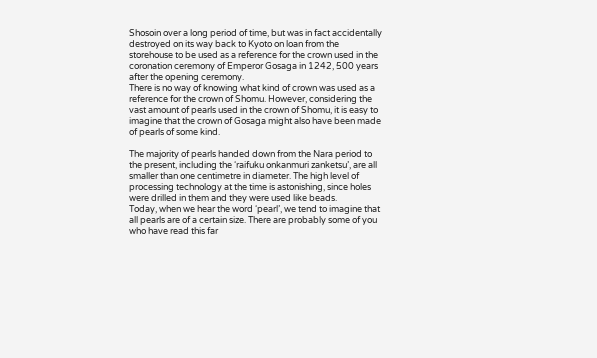Shosoin over a long period of time, but was in fact accidentally destroyed on its way back to Kyoto on loan from the storehouse to be used as a reference for the crown used in the coronation ceremony of Emperor Gosaga in 1242, 500 years after the opening ceremony.
There is no way of knowing what kind of crown was used as a reference for the crown of Shomu. However, considering the vast amount of pearls used in the crown of Shomu, it is easy to imagine that the crown of Gosaga might also have been made of pearls of some kind.

The majority of pearls handed down from the Nara period to the present, including the ‘raifuku onkanmuri zanketsu’, are all smaller than one centimetre in diameter. The high level of processing technology at the time is astonishing, since holes were drilled in them and they were used like beads.
Today, when we hear the word ‘pearl’, we tend to imagine that all pearls are of a certain size. There are probably some of you who have read this far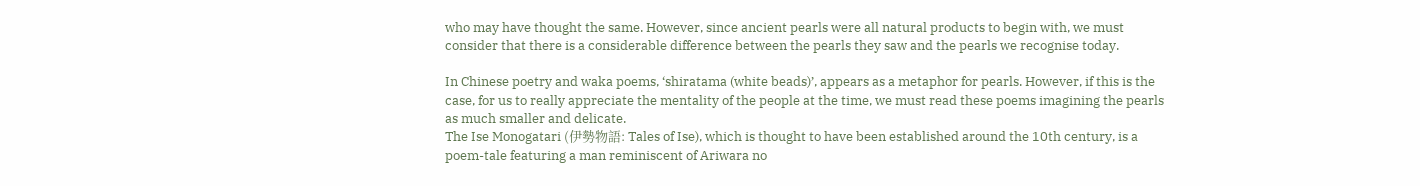who may have thought the same. However, since ancient pearls were all natural products to begin with, we must consider that there is a considerable difference between the pearls they saw and the pearls we recognise today.

In Chinese poetry and waka poems, ‘shiratama (white beads)’, appears as a metaphor for pearls. However, if this is the case, for us to really appreciate the mentality of the people at the time, we must read these poems imagining the pearls as much smaller and delicate.
The Ise Monogatari (伊勢物語: Tales of Ise), which is thought to have been established around the 10th century, is a poem-tale featuring a man reminiscent of Ariwara no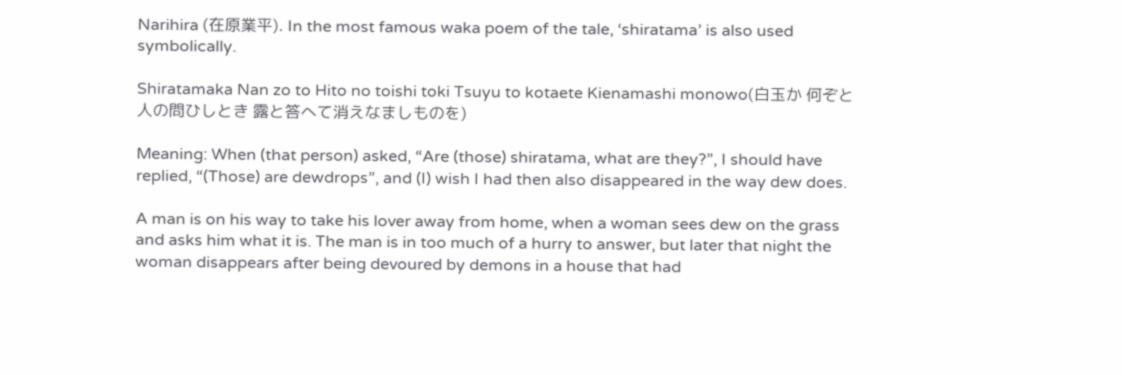Narihira (在原業平). In the most famous waka poem of the tale, ‘shiratama’ is also used symbolically.

Shiratamaka Nan zo to Hito no toishi toki Tsuyu to kotaete Kienamashi monowo(白玉か 何ぞと人の問ひしとき 露と答へて消えなましものを)

Meaning: When (that person) asked, “Are (those) shiratama, what are they?”, I should have replied, “(Those) are dewdrops”, and (I) wish I had then also disappeared in the way dew does.

A man is on his way to take his lover away from home, when a woman sees dew on the grass and asks him what it is. The man is in too much of a hurry to answer, but later that night the woman disappears after being devoured by demons in a house that had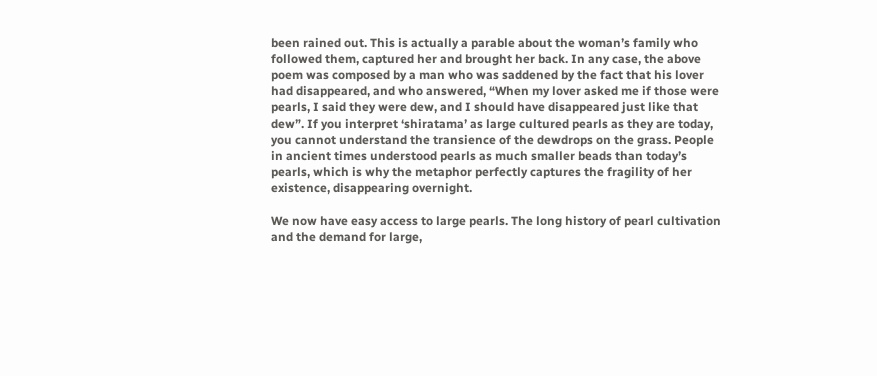been rained out. This is actually a parable about the woman’s family who followed them, captured her and brought her back. In any case, the above poem was composed by a man who was saddened by the fact that his lover had disappeared, and who answered, “When my lover asked me if those were pearls, I said they were dew, and I should have disappeared just like that dew”. If you interpret ‘shiratama’ as large cultured pearls as they are today, you cannot understand the transience of the dewdrops on the grass. People in ancient times understood pearls as much smaller beads than today’s pearls, which is why the metaphor perfectly captures the fragility of her existence, disappearing overnight.

We now have easy access to large pearls. The long history of pearl cultivation and the demand for large,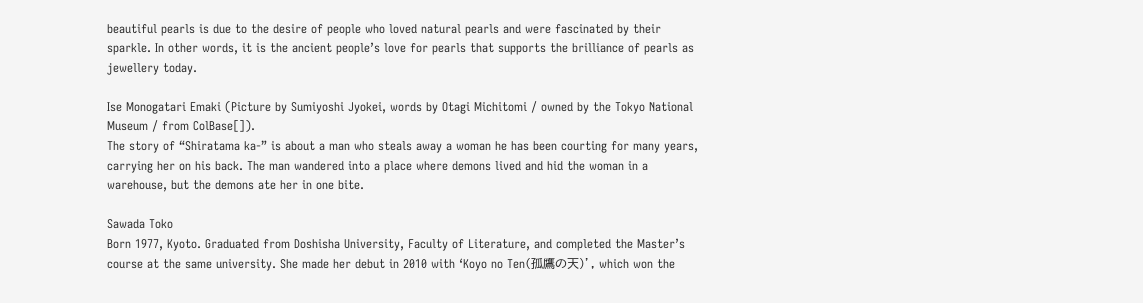beautiful pearls is due to the desire of people who loved natural pearls and were fascinated by their sparkle. In other words, it is the ancient people’s love for pearls that supports the brilliance of pearls as jewellery today.

Ise Monogatari Emaki (Picture by Sumiyoshi Jyokei, words by Otagi Michitomi / owned by the Tokyo National Museum / from ColBase[]).
The story of “Shiratama ka-” is about a man who steals away a woman he has been courting for many years, carrying her on his back. The man wandered into a place where demons lived and hid the woman in a warehouse, but the demons ate her in one bite.

Sawada Toko
Born 1977, Kyoto. Graduated from Doshisha University, Faculty of Literature, and completed the Master’s course at the same university. She made her debut in 2010 with ‘Koyo no Ten(孤鷹の天)’, which won the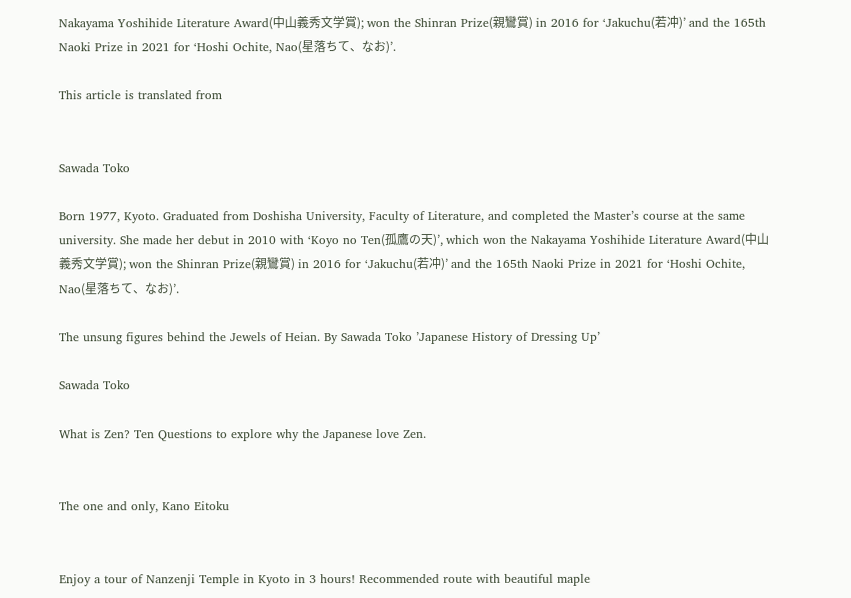Nakayama Yoshihide Literature Award(中山義秀文学賞); won the Shinran Prize(親鸞賞) in 2016 for ‘Jakuchu(若冲)’ and the 165th Naoki Prize in 2021 for ‘Hoshi Ochite, Nao(星落ちて、なお)’.

This article is translated from


Sawada Toko

Born 1977, Kyoto. Graduated from Doshisha University, Faculty of Literature, and completed the Master’s course at the same university. She made her debut in 2010 with ‘Koyo no Ten(孤鷹の天)’, which won the Nakayama Yoshihide Literature Award(中山義秀文学賞); won the Shinran Prize(親鸞賞) in 2016 for ‘Jakuchu(若冲)’ and the 165th Naoki Prize in 2021 for ‘Hoshi Ochite, Nao(星落ちて、なお)’.

The unsung figures behind the Jewels of Heian. By Sawada Toko ’Japanese History of Dressing Up’

Sawada Toko

What is Zen? Ten Questions to explore why the Japanese love Zen.


The one and only, Kano Eitoku


Enjoy a tour of Nanzenji Temple in Kyoto in 3 hours! Recommended route with beautiful maple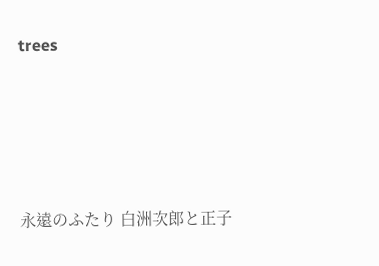trees





永遠のふたり 白洲次郎と正子